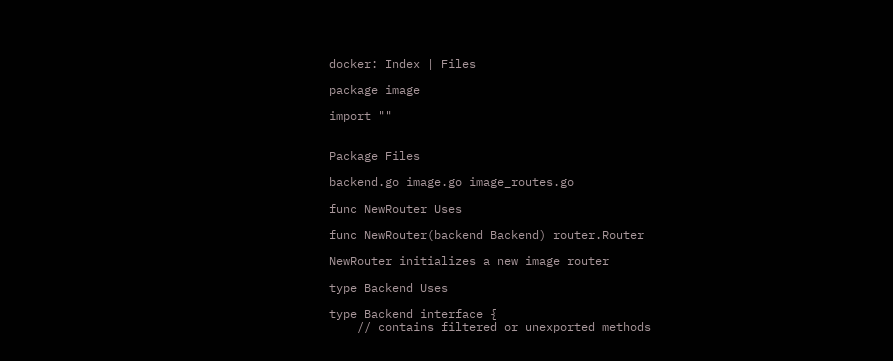docker: Index | Files

package image

import ""


Package Files

backend.go image.go image_routes.go

func NewRouter Uses

func NewRouter(backend Backend) router.Router

NewRouter initializes a new image router

type Backend Uses

type Backend interface {
    // contains filtered or unexported methods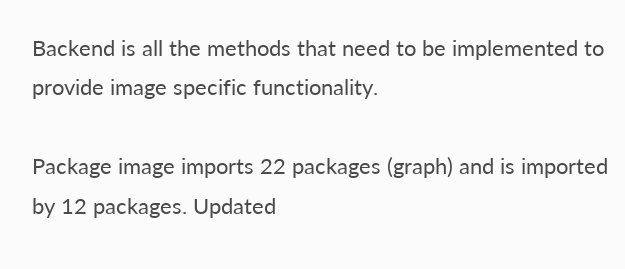Backend is all the methods that need to be implemented to provide image specific functionality.

Package image imports 22 packages (graph) and is imported by 12 packages. Updated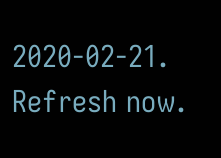2020-02-21. Refresh now.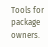Tools for package owners.